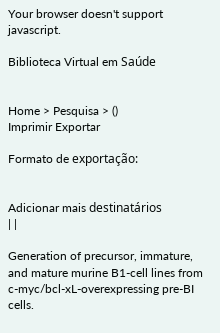Your browser doesn't support javascript.

Biblioteca Virtual em Saúde


Home > Pesquisa > ()
Imprimir Exportar

Formato de exportação:


Adicionar mais destinatários
| |

Generation of precursor, immature, and mature murine B1-cell lines from c-myc/bcl-xL-overexpressing pre-BI cells.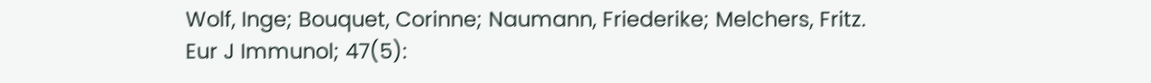Wolf, Inge; Bouquet, Corinne; Naumann, Friederike; Melchers, Fritz.
Eur J Immunol; 47(5):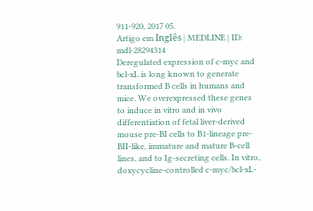911-920, 2017 05.
Artigo em Inglês | MEDLINE | ID: mdl-28294314
Deregulated expression of c-myc and bcl-xL is long known to generate transformed B cells in humans and mice. We overexpressed these genes to induce in vitro and in vivo differentiation of fetal liver-derived mouse pre-BI cells to B1-lineage pre-BII-like, immature and mature B-cell lines, and to Ig-secreting cells. In vitro, doxycycline-controlled c-myc/bcl-xL-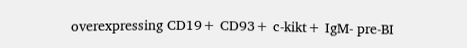overexpressing CD19+ CD93+ c-kikt+ IgM- pre-BI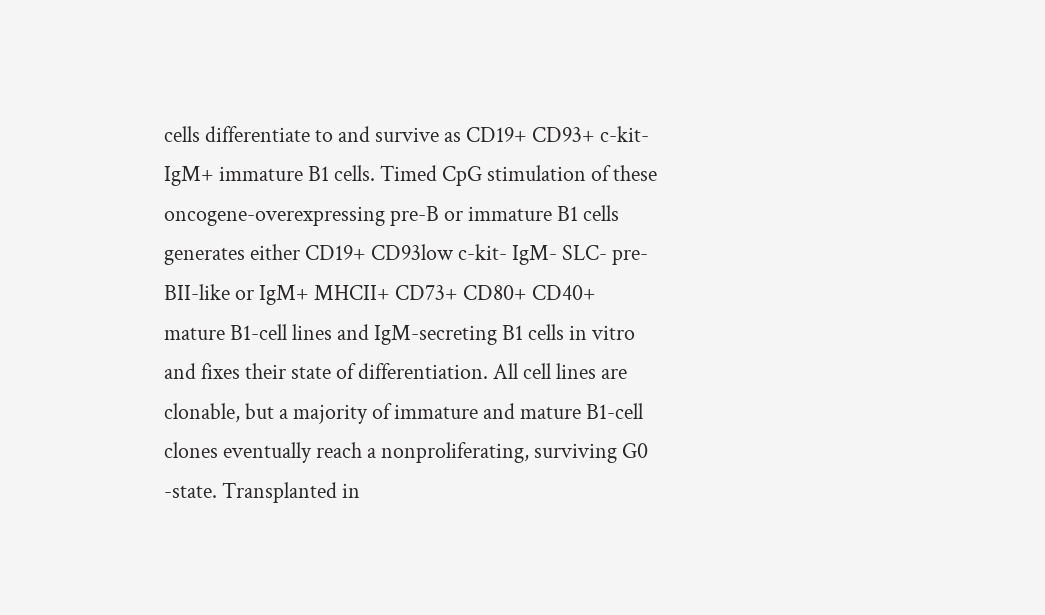cells differentiate to and survive as CD19+ CD93+ c-kit- IgM+ immature B1 cells. Timed CpG stimulation of these oncogene-overexpressing pre-B or immature B1 cells generates either CD19+ CD93low c-kit- IgM- SLC- pre-BII-like or IgM+ MHCII+ CD73+ CD80+ CD40+ mature B1-cell lines and IgM-secreting B1 cells in vitro and fixes their state of differentiation. All cell lines are clonable, but a majority of immature and mature B1-cell clones eventually reach a nonproliferating, surviving G0 -state. Transplanted in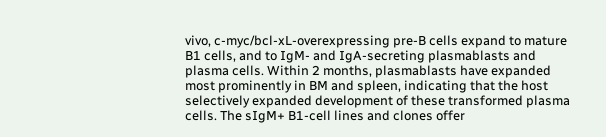vivo, c-myc/bcl-xL-overexpressing pre-B cells expand to mature B1 cells, and to IgM- and IgA-secreting plasmablasts and plasma cells. Within 2 months, plasmablasts have expanded most prominently in BM and spleen, indicating that the host selectively expanded development of these transformed plasma cells. The sIgM+ B1-cell lines and clones offer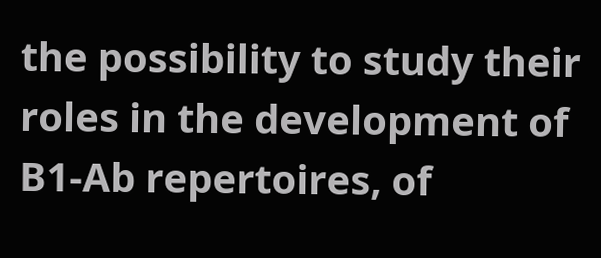the possibility to study their roles in the development of B1-Ab repertoires, of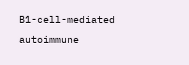B1-cell-mediated autoimmune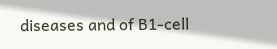diseases and of B1-cell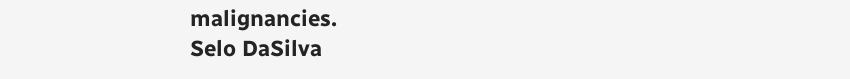malignancies.
Selo DaSilva